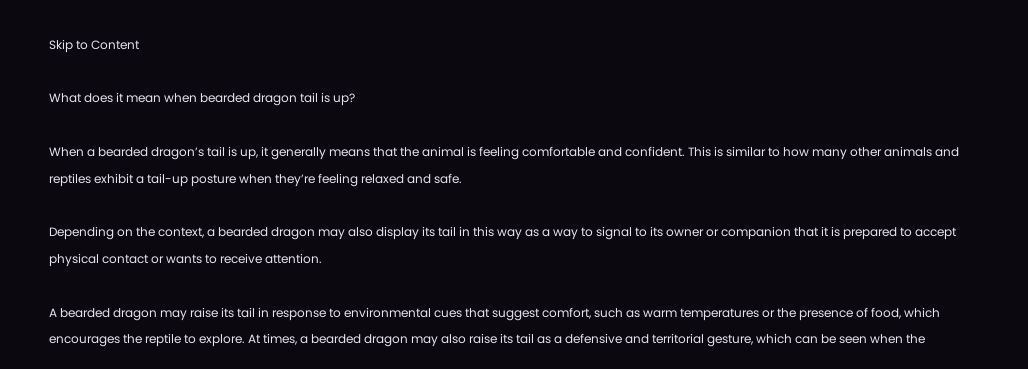Skip to Content

What does it mean when bearded dragon tail is up?

When a bearded dragon’s tail is up, it generally means that the animal is feeling comfortable and confident. This is similar to how many other animals and reptiles exhibit a tail-up posture when they’re feeling relaxed and safe.

Depending on the context, a bearded dragon may also display its tail in this way as a way to signal to its owner or companion that it is prepared to accept physical contact or wants to receive attention.

A bearded dragon may raise its tail in response to environmental cues that suggest comfort, such as warm temperatures or the presence of food, which encourages the reptile to explore. At times, a bearded dragon may also raise its tail as a defensive and territorial gesture, which can be seen when the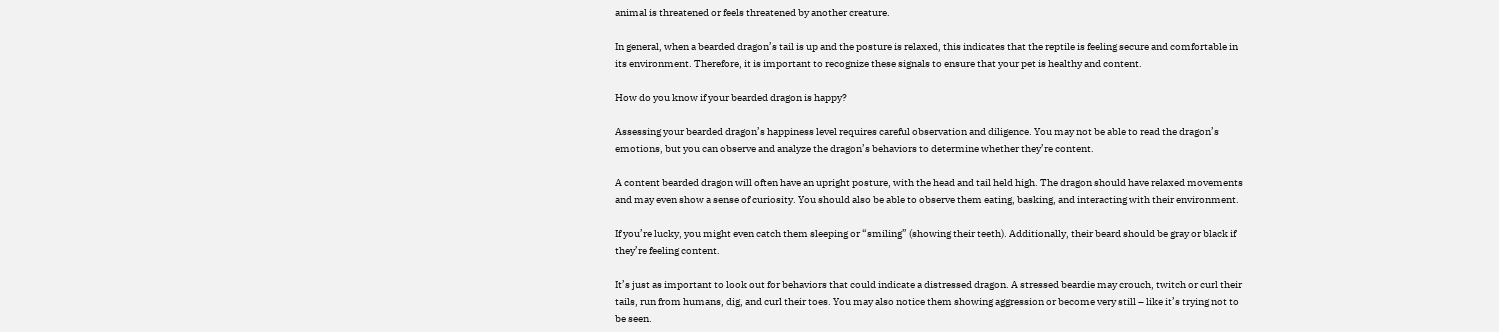animal is threatened or feels threatened by another creature.

In general, when a bearded dragon’s tail is up and the posture is relaxed, this indicates that the reptile is feeling secure and comfortable in its environment. Therefore, it is important to recognize these signals to ensure that your pet is healthy and content.

How do you know if your bearded dragon is happy?

Assessing your bearded dragon’s happiness level requires careful observation and diligence. You may not be able to read the dragon’s emotions, but you can observe and analyze the dragon’s behaviors to determine whether they’re content.

A content bearded dragon will often have an upright posture, with the head and tail held high. The dragon should have relaxed movements and may even show a sense of curiosity. You should also be able to observe them eating, basking, and interacting with their environment.

If you’re lucky, you might even catch them sleeping or “smiling” (showing their teeth). Additionally, their beard should be gray or black if they’re feeling content.

It’s just as important to look out for behaviors that could indicate a distressed dragon. A stressed beardie may crouch, twitch or curl their tails, run from humans, dig, and curl their toes. You may also notice them showing aggression or become very still – like it’s trying not to be seen.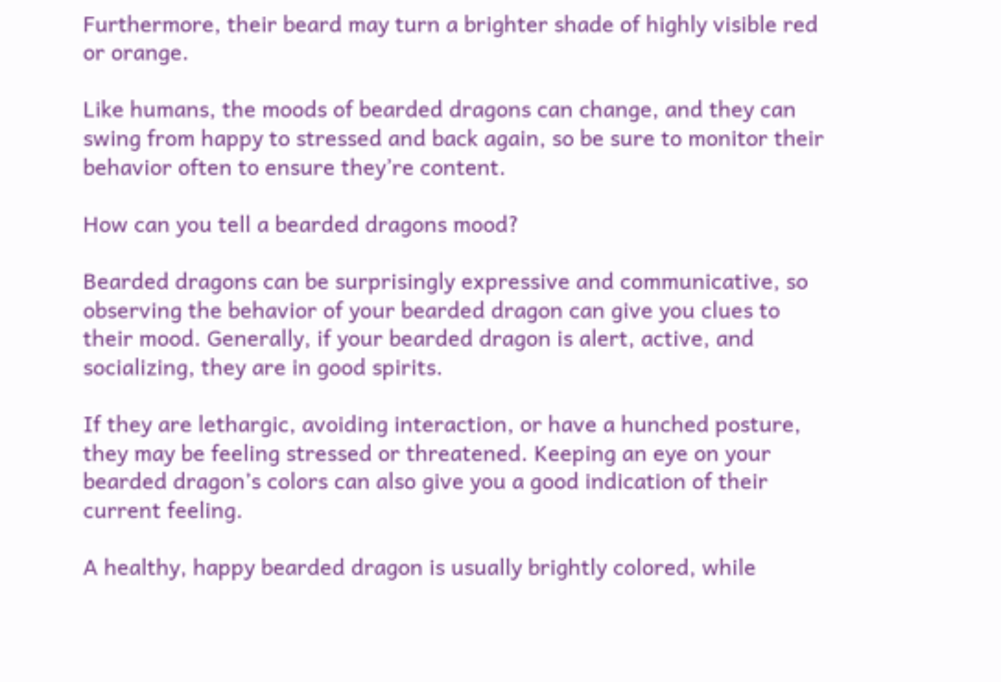Furthermore, their beard may turn a brighter shade of highly visible red or orange.

Like humans, the moods of bearded dragons can change, and they can swing from happy to stressed and back again, so be sure to monitor their behavior often to ensure they’re content.

How can you tell a bearded dragons mood?

Bearded dragons can be surprisingly expressive and communicative, so observing the behavior of your bearded dragon can give you clues to their mood. Generally, if your bearded dragon is alert, active, and socializing, they are in good spirits.

If they are lethargic, avoiding interaction, or have a hunched posture, they may be feeling stressed or threatened. Keeping an eye on your bearded dragon’s colors can also give you a good indication of their current feeling.

A healthy, happy bearded dragon is usually brightly colored, while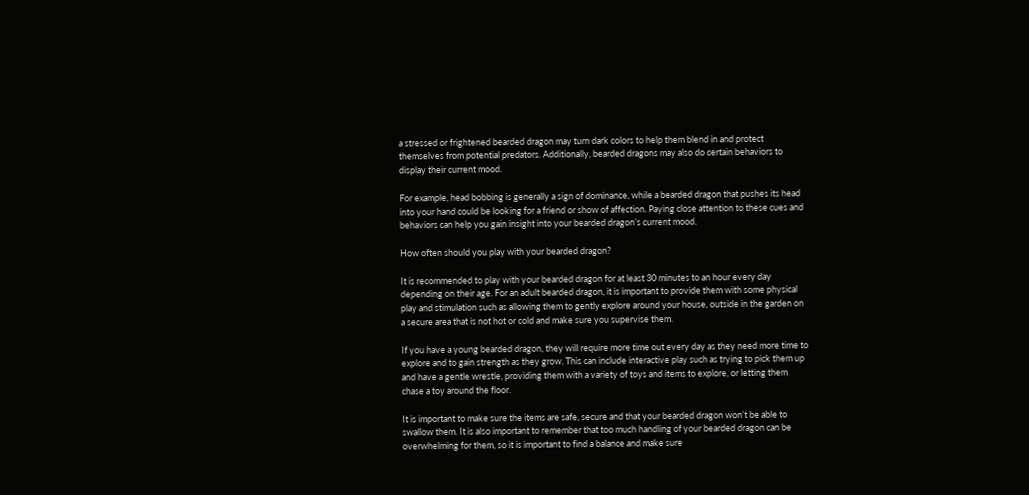a stressed or frightened bearded dragon may turn dark colors to help them blend in and protect themselves from potential predators. Additionally, bearded dragons may also do certain behaviors to display their current mood.

For example, head bobbing is generally a sign of dominance, while a bearded dragon that pushes its head into your hand could be looking for a friend or show of affection. Paying close attention to these cues and behaviors can help you gain insight into your bearded dragon’s current mood.

How often should you play with your bearded dragon?

It is recommended to play with your bearded dragon for at least 30 minutes to an hour every day depending on their age. For an adult bearded dragon, it is important to provide them with some physical play and stimulation such as allowing them to gently explore around your house, outside in the garden on a secure area that is not hot or cold and make sure you supervise them.

If you have a young bearded dragon, they will require more time out every day as they need more time to explore and to gain strength as they grow. This can include interactive play such as trying to pick them up and have a gentle wrestle, providing them with a variety of toys and items to explore, or letting them chase a toy around the floor.

It is important to make sure the items are safe, secure and that your bearded dragon won’t be able to swallow them. It is also important to remember that too much handling of your bearded dragon can be overwhelming for them, so it is important to find a balance and make sure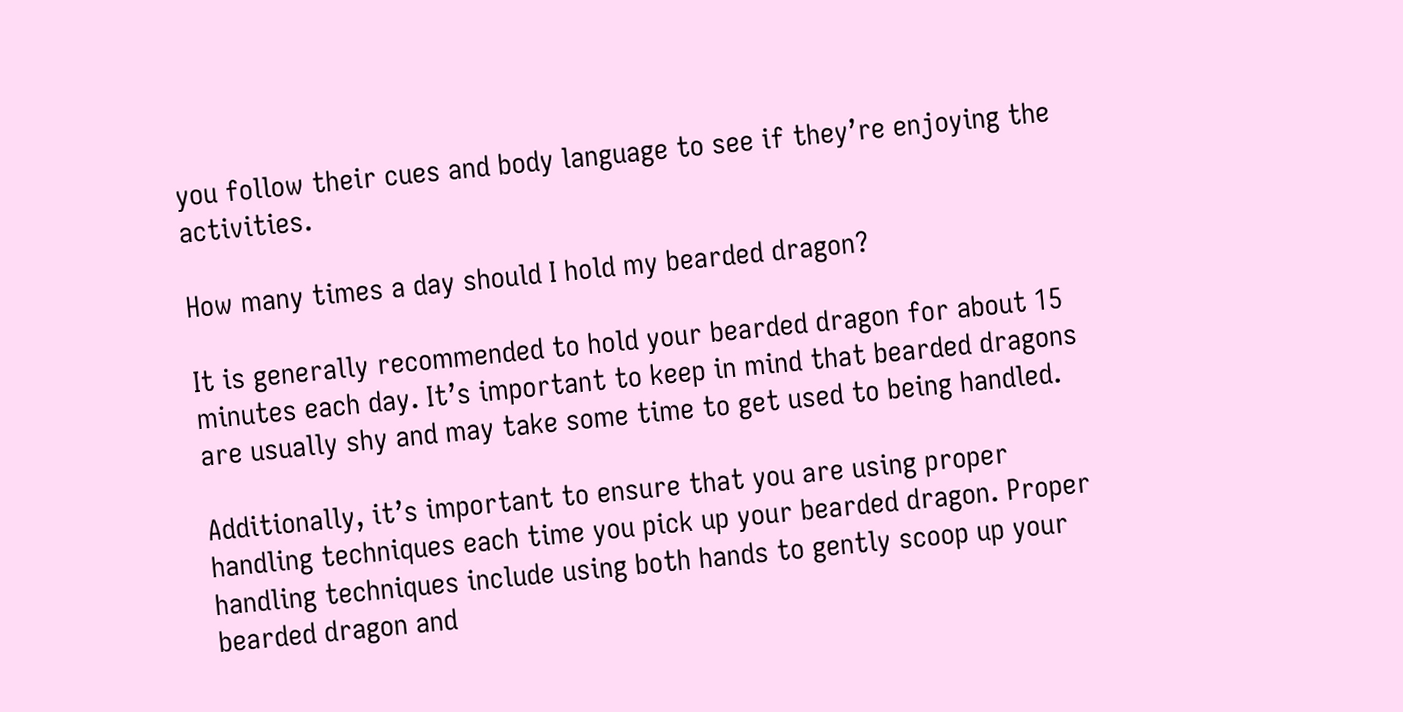you follow their cues and body language to see if they’re enjoying the activities.

How many times a day should I hold my bearded dragon?

It is generally recommended to hold your bearded dragon for about 15 minutes each day. It’s important to keep in mind that bearded dragons are usually shy and may take some time to get used to being handled.

Additionally, it’s important to ensure that you are using proper handling techniques each time you pick up your bearded dragon. Proper handling techniques include using both hands to gently scoop up your bearded dragon and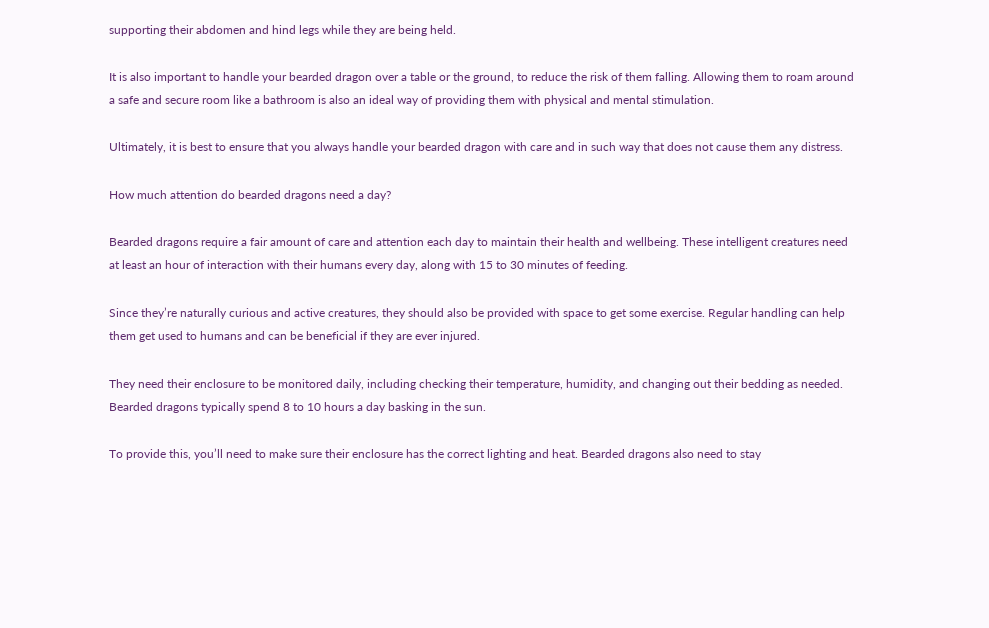supporting their abdomen and hind legs while they are being held.

It is also important to handle your bearded dragon over a table or the ground, to reduce the risk of them falling. Allowing them to roam around a safe and secure room like a bathroom is also an ideal way of providing them with physical and mental stimulation.

Ultimately, it is best to ensure that you always handle your bearded dragon with care and in such way that does not cause them any distress.

How much attention do bearded dragons need a day?

Bearded dragons require a fair amount of care and attention each day to maintain their health and wellbeing. These intelligent creatures need at least an hour of interaction with their humans every day, along with 15 to 30 minutes of feeding.

Since they’re naturally curious and active creatures, they should also be provided with space to get some exercise. Regular handling can help them get used to humans and can be beneficial if they are ever injured.

They need their enclosure to be monitored daily, including checking their temperature, humidity, and changing out their bedding as needed. Bearded dragons typically spend 8 to 10 hours a day basking in the sun.

To provide this, you’ll need to make sure their enclosure has the correct lighting and heat. Bearded dragons also need to stay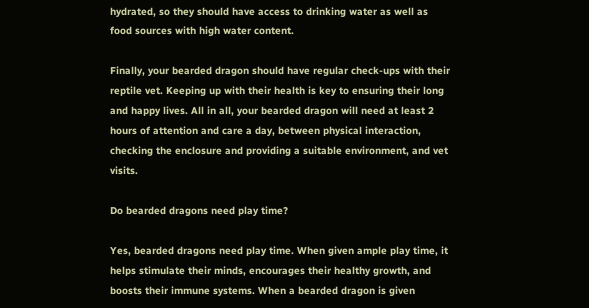hydrated, so they should have access to drinking water as well as food sources with high water content.

Finally, your bearded dragon should have regular check-ups with their reptile vet. Keeping up with their health is key to ensuring their long and happy lives. All in all, your bearded dragon will need at least 2 hours of attention and care a day, between physical interaction, checking the enclosure and providing a suitable environment, and vet visits.

Do bearded dragons need play time?

Yes, bearded dragons need play time. When given ample play time, it helps stimulate their minds, encourages their healthy growth, and boosts their immune systems. When a bearded dragon is given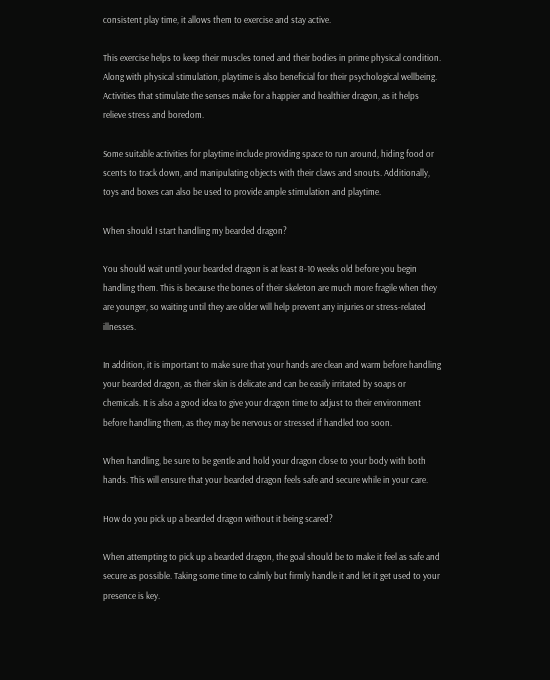consistent play time, it allows them to exercise and stay active.

This exercise helps to keep their muscles toned and their bodies in prime physical condition. Along with physical stimulation, playtime is also beneficial for their psychological wellbeing. Activities that stimulate the senses make for a happier and healthier dragon, as it helps relieve stress and boredom.

Some suitable activities for playtime include providing space to run around, hiding food or scents to track down, and manipulating objects with their claws and snouts. Additionally, toys and boxes can also be used to provide ample stimulation and playtime.

When should I start handling my bearded dragon?

You should wait until your bearded dragon is at least 8-10 weeks old before you begin handling them. This is because the bones of their skeleton are much more fragile when they are younger, so waiting until they are older will help prevent any injuries or stress-related illnesses.

In addition, it is important to make sure that your hands are clean and warm before handling your bearded dragon, as their skin is delicate and can be easily irritated by soaps or chemicals. It is also a good idea to give your dragon time to adjust to their environment before handling them, as they may be nervous or stressed if handled too soon.

When handling, be sure to be gentle and hold your dragon close to your body with both hands. This will ensure that your bearded dragon feels safe and secure while in your care.

How do you pick up a bearded dragon without it being scared?

When attempting to pick up a bearded dragon, the goal should be to make it feel as safe and secure as possible. Taking some time to calmly but firmly handle it and let it get used to your presence is key.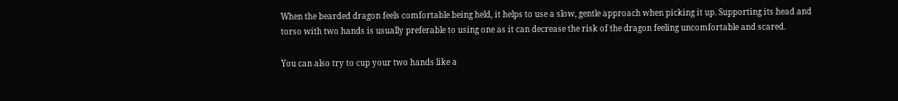When the bearded dragon feels comfortable being held, it helps to use a slow, gentle approach when picking it up. Supporting its head and torso with two hands is usually preferable to using one as it can decrease the risk of the dragon feeling uncomfortable and scared.

You can also try to cup your two hands like a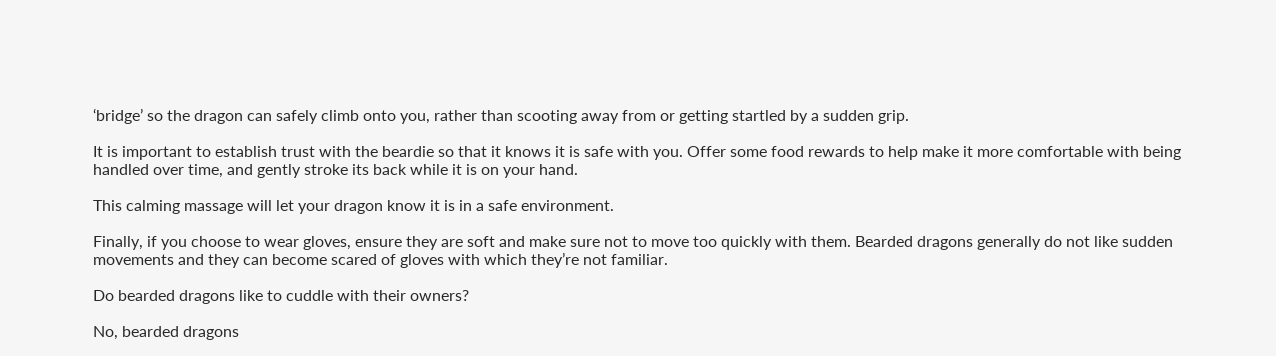‘bridge’ so the dragon can safely climb onto you, rather than scooting away from or getting startled by a sudden grip.

It is important to establish trust with the beardie so that it knows it is safe with you. Offer some food rewards to help make it more comfortable with being handled over time, and gently stroke its back while it is on your hand.

This calming massage will let your dragon know it is in a safe environment.

Finally, if you choose to wear gloves, ensure they are soft and make sure not to move too quickly with them. Bearded dragons generally do not like sudden movements and they can become scared of gloves with which they’re not familiar.

Do bearded dragons like to cuddle with their owners?

No, bearded dragons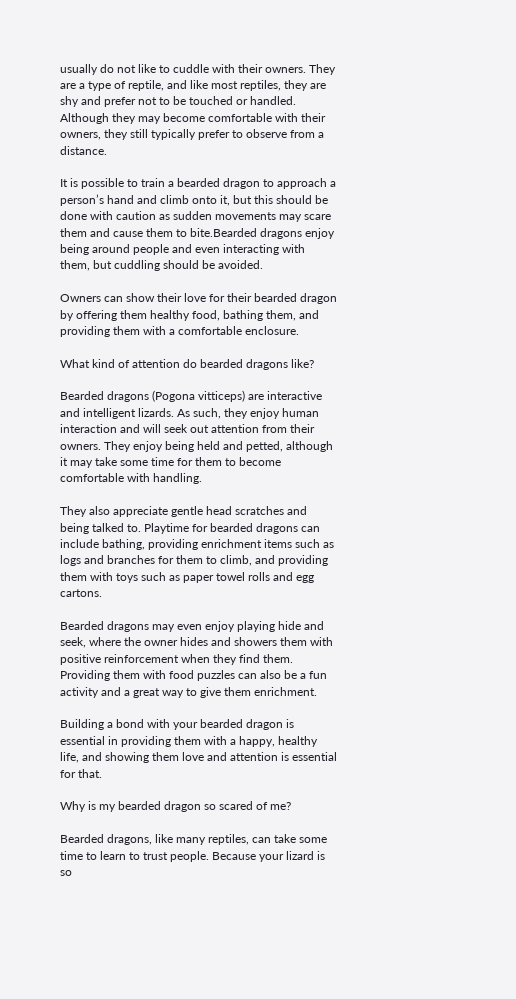usually do not like to cuddle with their owners. They are a type of reptile, and like most reptiles, they are shy and prefer not to be touched or handled. Although they may become comfortable with their owners, they still typically prefer to observe from a distance.

It is possible to train a bearded dragon to approach a person’s hand and climb onto it, but this should be done with caution as sudden movements may scare them and cause them to bite.Bearded dragons enjoy being around people and even interacting with them, but cuddling should be avoided.

Owners can show their love for their bearded dragon by offering them healthy food, bathing them, and providing them with a comfortable enclosure.

What kind of attention do bearded dragons like?

Bearded dragons (Pogona vitticeps) are interactive and intelligent lizards. As such, they enjoy human interaction and will seek out attention from their owners. They enjoy being held and petted, although it may take some time for them to become comfortable with handling.

They also appreciate gentle head scratches and being talked to. Playtime for bearded dragons can include bathing, providing enrichment items such as logs and branches for them to climb, and providing them with toys such as paper towel rolls and egg cartons.

Bearded dragons may even enjoy playing hide and seek, where the owner hides and showers them with positive reinforcement when they find them. Providing them with food puzzles can also be a fun activity and a great way to give them enrichment.

Building a bond with your bearded dragon is essential in providing them with a happy, healthy life, and showing them love and attention is essential for that.

Why is my bearded dragon so scared of me?

Bearded dragons, like many reptiles, can take some time to learn to trust people. Because your lizard is so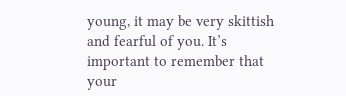young, it may be very skittish and fearful of you. It’s important to remember that your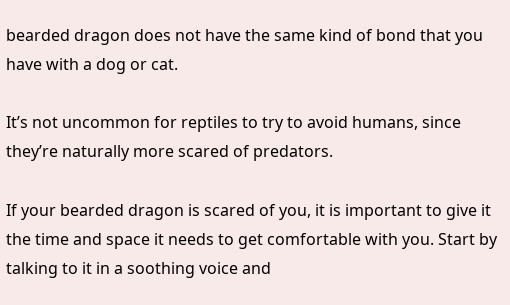bearded dragon does not have the same kind of bond that you have with a dog or cat.

It’s not uncommon for reptiles to try to avoid humans, since they’re naturally more scared of predators.

If your bearded dragon is scared of you, it is important to give it the time and space it needs to get comfortable with you. Start by talking to it in a soothing voice and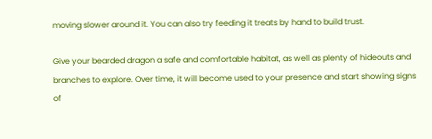moving slower around it. You can also try feeding it treats by hand to build trust.

Give your bearded dragon a safe and comfortable habitat, as well as plenty of hideouts and branches to explore. Over time, it will become used to your presence and start showing signs of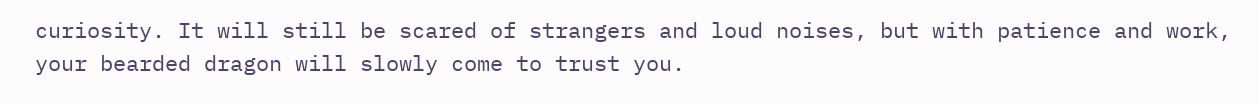curiosity. It will still be scared of strangers and loud noises, but with patience and work, your bearded dragon will slowly come to trust you.